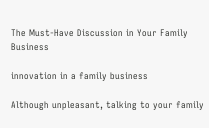The Must-Have Discussion in Your Family Business

innovation in a family business

Although unpleasant, talking to your family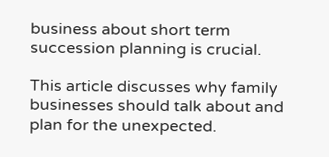business about short term succession planning is crucial.

This article discusses why family businesses should talk about and plan for the unexpected.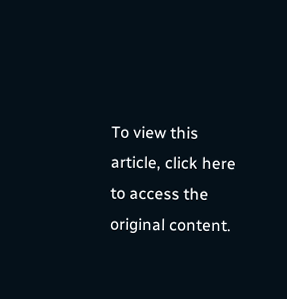To view this article, click here to access the original content.